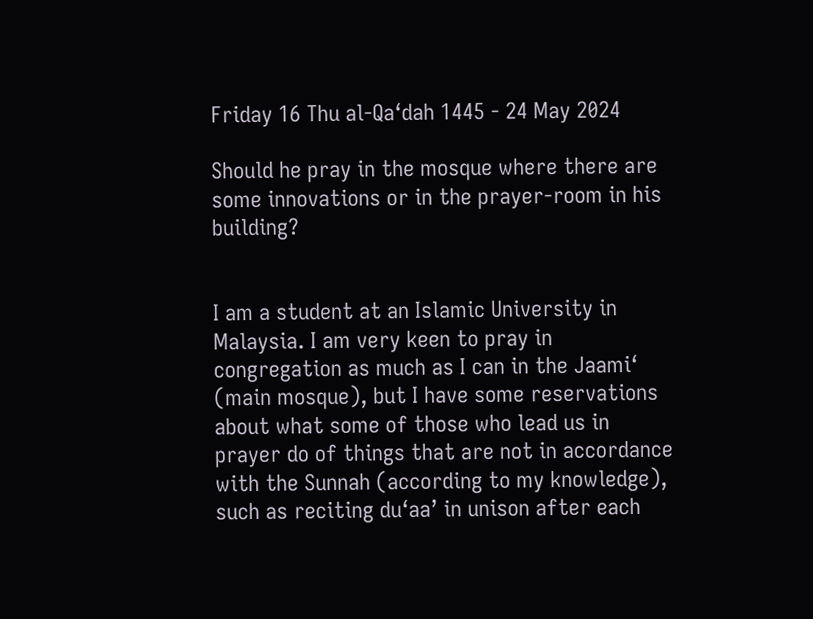Friday 16 Thu al-Qa‘dah 1445 - 24 May 2024

Should he pray in the mosque where there are some innovations or in the prayer-room in his building?


I am a student at an Islamic University in Malaysia. I am very keen to pray in congregation as much as I can in the Jaami‘ (main mosque), but I have some reservations about what some of those who lead us in prayer do of things that are not in accordance with the Sunnah (according to my knowledge), such as reciting du‘aa’ in unison after each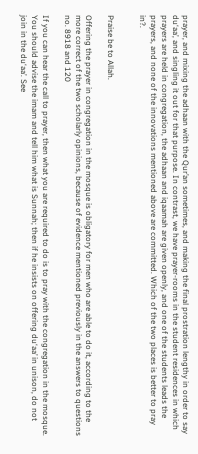prayer, and mixing the adhaan with the Qur’an sometimes, and making the final prostration lengthy in order to say du‘aa’, and singling it out for that purpose. In contrast, we have prayer-rooms in the student residences in which prayers are held in congregation, the adhaan and iqaamah are given openly, and one of the students leads the prayers, and none of the innovations mentioned above are committed. Which of the two places is better to pray in?.


Praise be to Allah.

Offering the prayer in congregation in the mosque is obligatory for men who are able to do it, according to the more correct of the two scholarly opinions, because of evidence mentioned previously in the answers to questions no. 8918 and 120

If you can hear the call to prayer, then what you are required to do is to pray with the congregation in the mosque. You should advise the imam and tell him what is Sunnah; then if he insists on offering du‘aa’ in unison, do not join in the du‘aa’. See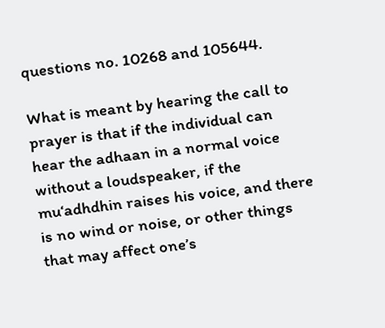questions no. 10268 and 105644.

What is meant by hearing the call to prayer is that if the individual can hear the adhaan in a normal voice without a loudspeaker, if the mu‘adhdhin raises his voice, and there is no wind or noise, or other things that may affect one’s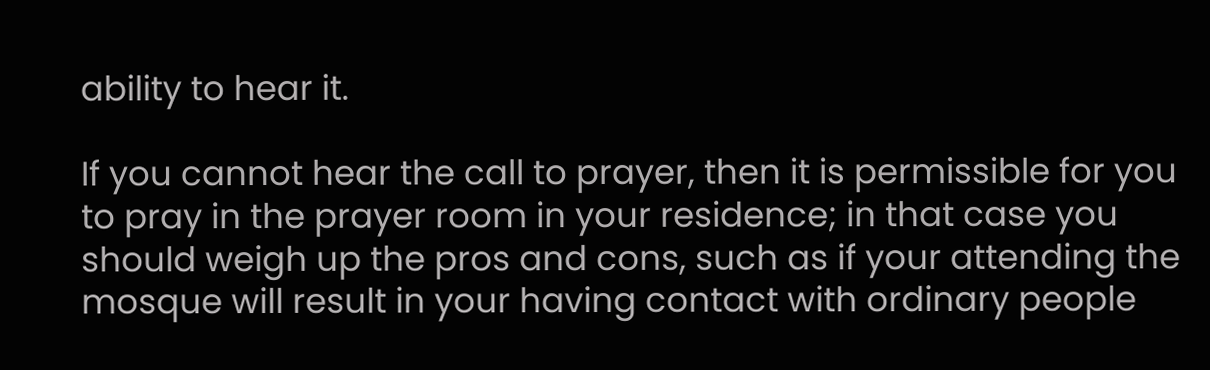ability to hear it.

If you cannot hear the call to prayer, then it is permissible for you to pray in the prayer room in your residence; in that case you should weigh up the pros and cons, such as if your attending the mosque will result in your having contact with ordinary people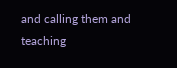and calling them and teaching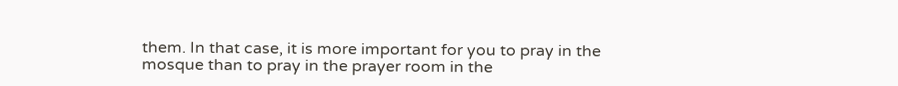them. In that case, it is more important for you to pray in the mosque than to pray in the prayer room in the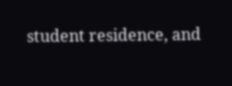student residence, and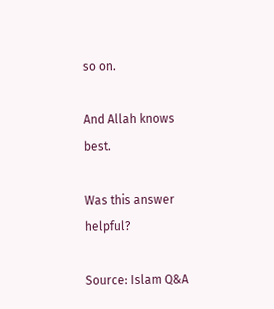so on.

And Allah knows best.

Was this answer helpful?

Source: Islam Q&A